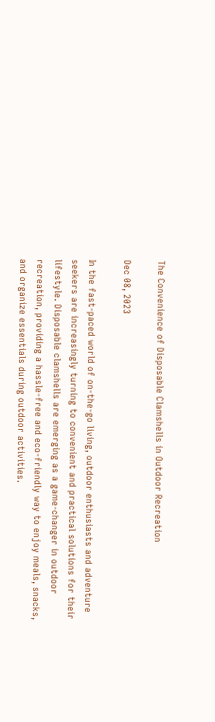The Convenience of Disposable Clamshells in Outdoor Recreation

Dec 08, 2023

In the fast-paced world of on-the-go living, outdoor enthusiasts and adventure seekers are increasingly turning to convenient and practical solutions for their lifestyle. Disposable clamshells are emerging as a game-changer in outdoor recreation, providing a hassle-free and eco-friendly way to enjoy meals, snacks, and organize essentials during outdoor activities.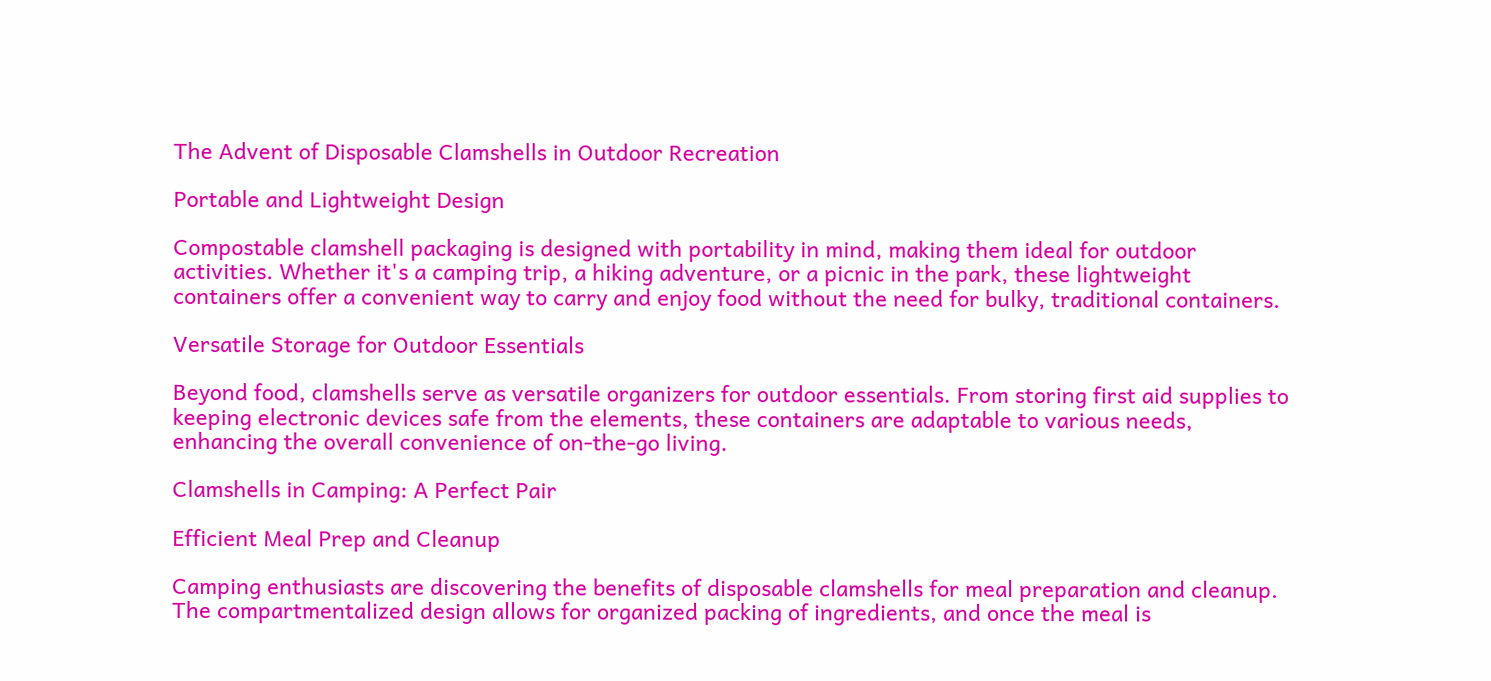The Advent of Disposable Clamshells in Outdoor Recreation

Portable and Lightweight Design

Compostable clamshell packaging is designed with portability in mind, making them ideal for outdoor activities. Whether it's a camping trip, a hiking adventure, or a picnic in the park, these lightweight containers offer a convenient way to carry and enjoy food without the need for bulky, traditional containers.

Versatile Storage for Outdoor Essentials

Beyond food, clamshells serve as versatile organizers for outdoor essentials. From storing first aid supplies to keeping electronic devices safe from the elements, these containers are adaptable to various needs, enhancing the overall convenience of on-the-go living.

Clamshells in Camping: A Perfect Pair

Efficient Meal Prep and Cleanup

Camping enthusiasts are discovering the benefits of disposable clamshells for meal preparation and cleanup. The compartmentalized design allows for organized packing of ingredients, and once the meal is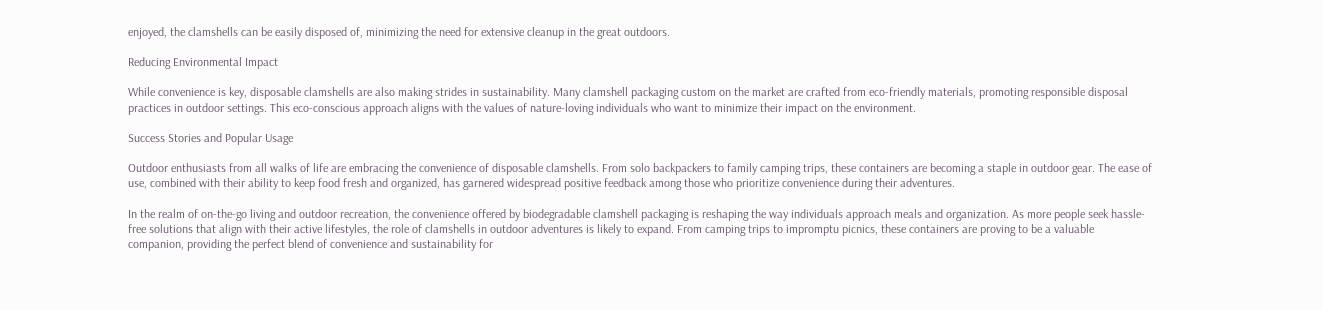enjoyed, the clamshells can be easily disposed of, minimizing the need for extensive cleanup in the great outdoors.

Reducing Environmental Impact

While convenience is key, disposable clamshells are also making strides in sustainability. Many clamshell packaging custom on the market are crafted from eco-friendly materials, promoting responsible disposal practices in outdoor settings. This eco-conscious approach aligns with the values of nature-loving individuals who want to minimize their impact on the environment.

Success Stories and Popular Usage

Outdoor enthusiasts from all walks of life are embracing the convenience of disposable clamshells. From solo backpackers to family camping trips, these containers are becoming a staple in outdoor gear. The ease of use, combined with their ability to keep food fresh and organized, has garnered widespread positive feedback among those who prioritize convenience during their adventures.

In the realm of on-the-go living and outdoor recreation, the convenience offered by biodegradable clamshell packaging is reshaping the way individuals approach meals and organization. As more people seek hassle-free solutions that align with their active lifestyles, the role of clamshells in outdoor adventures is likely to expand. From camping trips to impromptu picnics, these containers are proving to be a valuable companion, providing the perfect blend of convenience and sustainability for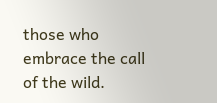those who embrace the call of the wild.